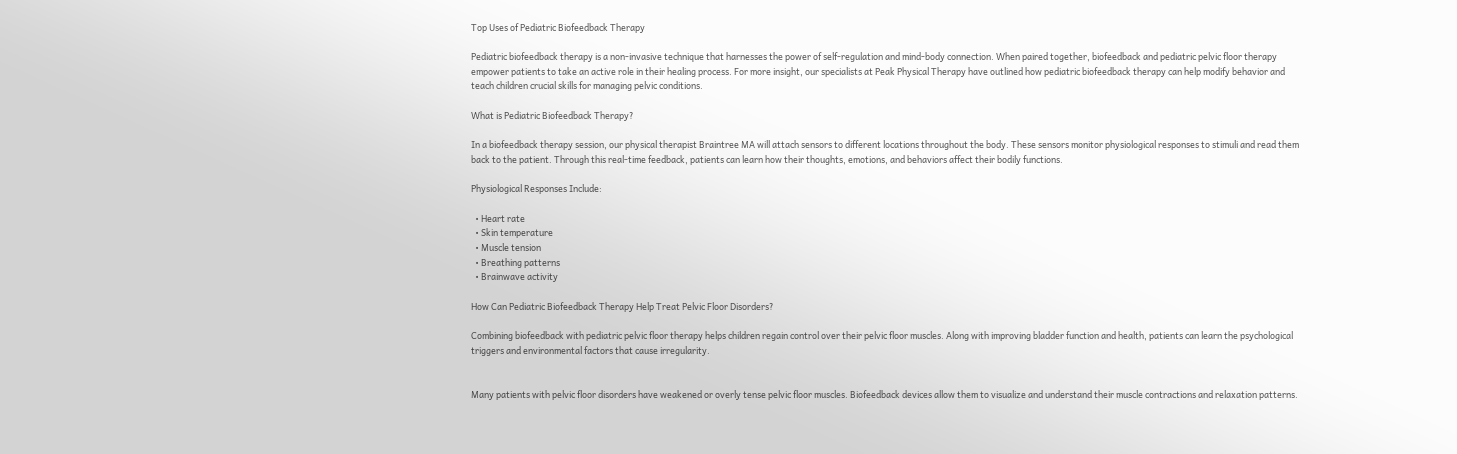Top Uses of Pediatric Biofeedback Therapy

Pediatric biofeedback therapy is a non-invasive technique that harnesses the power of self-regulation and mind-body connection. When paired together, biofeedback and pediatric pelvic floor therapy empower patients to take an active role in their healing process. For more insight, our specialists at Peak Physical Therapy have outlined how pediatric biofeedback therapy can help modify behavior and teach children crucial skills for managing pelvic conditions.

What is Pediatric Biofeedback Therapy?

In a biofeedback therapy session, our physical therapist Braintree MA will attach sensors to different locations throughout the body. These sensors monitor physiological responses to stimuli and read them back to the patient. Through this real-time feedback, patients can learn how their thoughts, emotions, and behaviors affect their bodily functions.

Physiological Responses Include:

  • Heart rate
  • Skin temperature
  • Muscle tension
  • Breathing patterns
  • Brainwave activity

How Can Pediatric Biofeedback Therapy Help Treat Pelvic Floor Disorders?

Combining biofeedback with pediatric pelvic floor therapy helps children regain control over their pelvic floor muscles. Along with improving bladder function and health, patients can learn the psychological triggers and environmental factors that cause irregularity.


Many patients with pelvic floor disorders have weakened or overly tense pelvic floor muscles. Biofeedback devices allow them to visualize and understand their muscle contractions and relaxation patterns.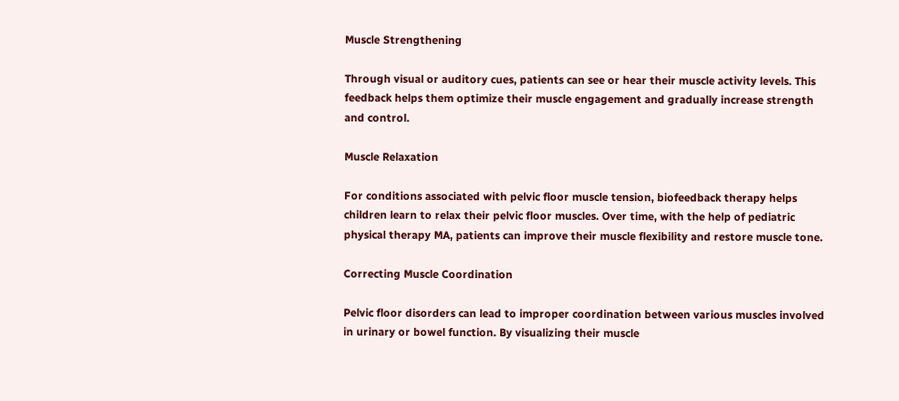Muscle Strengthening

Through visual or auditory cues, patients can see or hear their muscle activity levels. This feedback helps them optimize their muscle engagement and gradually increase strength and control.

Muscle Relaxation

For conditions associated with pelvic floor muscle tension, biofeedback therapy helps children learn to relax their pelvic floor muscles. Over time, with the help of pediatric physical therapy MA, patients can improve their muscle flexibility and restore muscle tone.

Correcting Muscle Coordination

Pelvic floor disorders can lead to improper coordination between various muscles involved in urinary or bowel function. By visualizing their muscle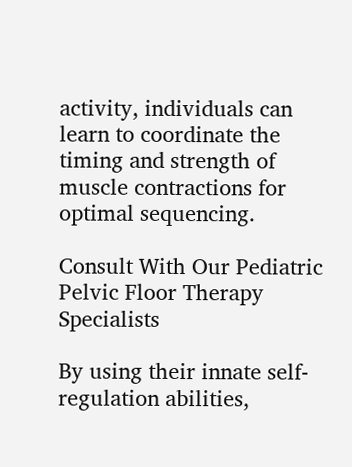activity, individuals can learn to coordinate the timing and strength of muscle contractions for optimal sequencing.

Consult With Our Pediatric Pelvic Floor Therapy Specialists

By using their innate self-regulation abilities,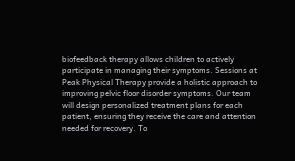biofeedback therapy allows children to actively participate in managing their symptoms. Sessions at Peak Physical Therapy provide a holistic approach to improving pelvic floor disorder symptoms. Our team will design personalized treatment plans for each patient, ensuring they receive the care and attention needed for recovery. To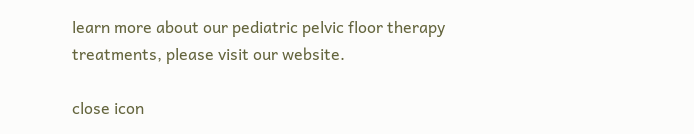learn more about our pediatric pelvic floor therapy treatments, please visit our website.

close icon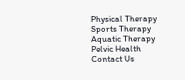Physical Therapy
Sports Therapy
Aquatic Therapy
Pelvic Health
Contact Us